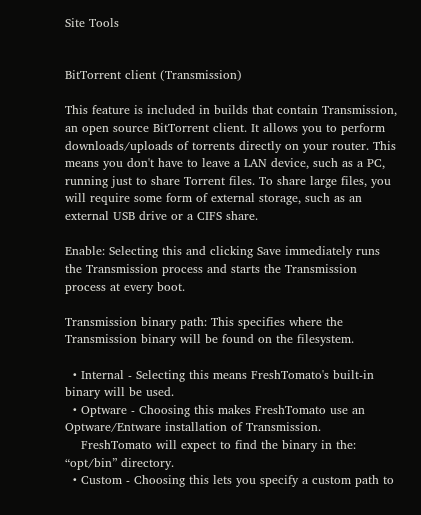Site Tools


BitTorrent client (Transmission)

This feature is included in builds that contain Transmission, an open source BitTorrent client. It allows you to perform downloads/uploads of torrents directly on your router. This means you don't have to leave a LAN device, such as a PC, running just to share Torrent files. To share large files, you will require some form of external storage, such as an external USB drive or a CIFS share.

Enable: Selecting this and clicking Save immediately runs the Transmission process and starts the Transmission process at every boot.

Transmission binary path: This specifies where the Transmission binary will be found on the filesystem.

  • Internal - Selecting this means FreshTomato's built-in binary will be used.
  • Optware - Choosing this makes FreshTomato use an Optware/Entware installation of Transmission.
    FreshTomato will expect to find the binary in the: “opt/bin” directory.
  • Custom - Choosing this lets you specify a custom path to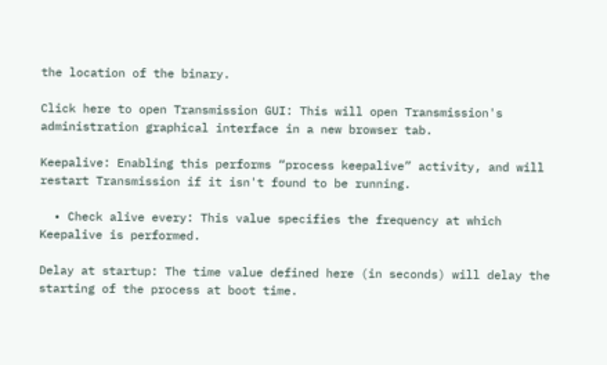the location of the binary.

Click here to open Transmission GUI: This will open Transmission's administration graphical interface in a new browser tab.

Keepalive: Enabling this performs “process keepalive” activity, and will restart Transmission if it isn't found to be running.

  • Check alive every: This value specifies the frequency at which Keepalive is performed.

Delay at startup: The time value defined here (in seconds) will delay the starting of the process at boot time.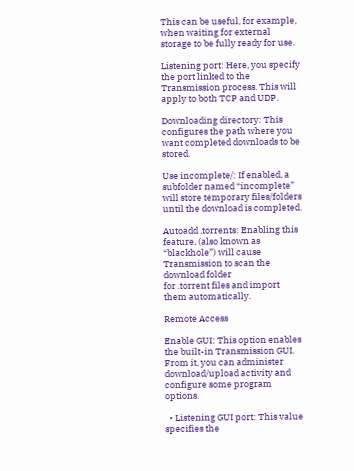This can be useful, for example, when waiting for external storage to be fully ready for use.

Listening port: Here, you specify the port linked to the Transmission process. This will apply to both TCP and UDP.

Downloading directory: This configures the path where you want completed downloads to be stored.

Use incomplete/: If enabled, a subfolder named “incomplete” will store temporary files/folders until the download is completed.

Autoadd .torrents: Enabling this feature, (also known as “blackhole”) will cause Transmission to scan the download folder
for .torrent files and import them automatically.

Remote Access

Enable GUI: This option enables the built-in Transmission GUI. From it, you can administer download/upload activity and configure some program options.

  • Listening GUI port: This value specifies the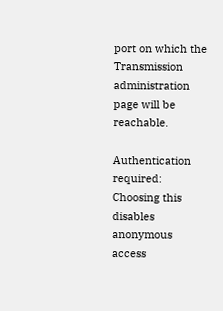port on which the Transmission administration page will be reachable.

Authentication required: Choosing this disables anonymous access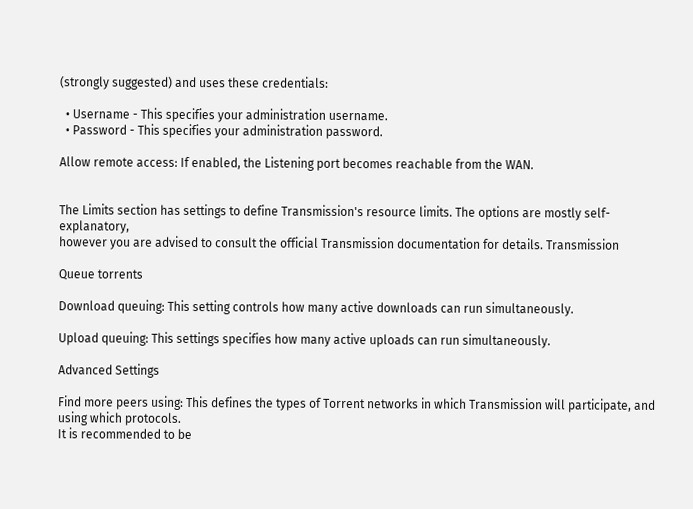(strongly suggested) and uses these credentials:

  • Username - This specifies your administration username.
  • Password - This specifies your administration password.

Allow remote access: If enabled, the Listening port becomes reachable from the WAN.


The Limits section has settings to define Transmission's resource limits. The options are mostly self-explanatory,
however you are advised to consult the official Transmission documentation for details. Transmission

Queue torrents

Download queuing: This setting controls how many active downloads can run simultaneously.

Upload queuing: This settings specifies how many active uploads can run simultaneously.

Advanced Settings

Find more peers using: This defines the types of Torrent networks in which Transmission will participate, and using which protocols.
It is recommended to be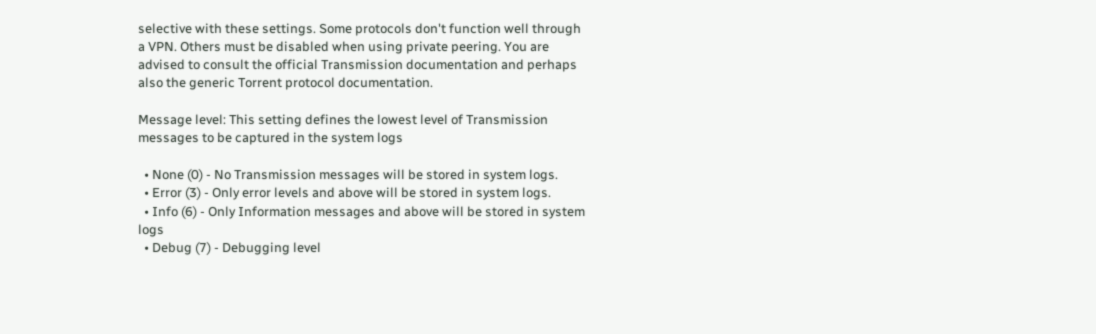selective with these settings. Some protocols don't function well through a VPN. Others must be disabled when using private peering. You are advised to consult the official Transmission documentation and perhaps also the generic Torrent protocol documentation.

Message level: This setting defines the lowest level of Transmission messages to be captured in the system logs

  • None (0) - No Transmission messages will be stored in system logs.
  • Error (3) - Only error levels and above will be stored in system logs.
  • Info (6) - Only Information messages and above will be stored in system logs
  • Debug (7) - Debugging level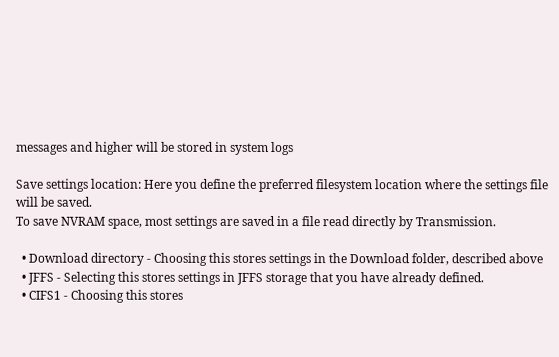messages and higher will be stored in system logs

Save settings location: Here you define the preferred filesystem location where the settings file will be saved.
To save NVRAM space, most settings are saved in a file read directly by Transmission.

  • Download directory - Choosing this stores settings in the Download folder, described above
  • JFFS - Selecting this stores settings in JFFS storage that you have already defined.
  • CIFS1 - Choosing this stores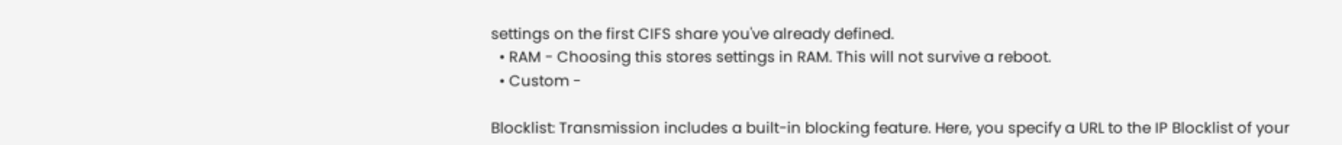settings on the first CIFS share you've already defined.
  • RAM - Choosing this stores settings in RAM. This will not survive a reboot.
  • Custom -

Blocklist: Transmission includes a built-in blocking feature. Here, you specify a URL to the IP Blocklist of your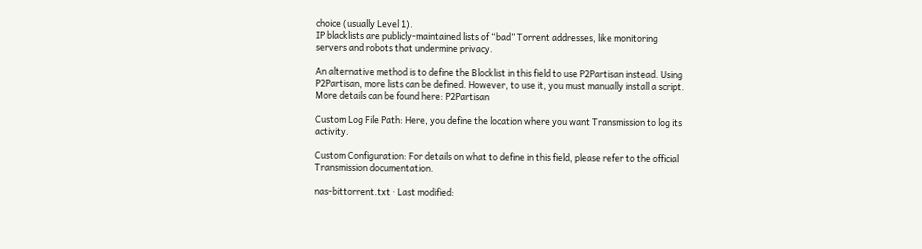choice (usually Level 1).
IP blacklists are publicly-maintained lists of “bad” Torrent addresses, like monitoring servers and robots that undermine privacy.

An alternative method is to define the Blocklist in this field to use P2Partisan instead. Using P2Partisan, more lists can be defined. However, to use it, you must manually install a script. More details can be found here: P2Partisan

Custom Log File Path: Here, you define the location where you want Transmission to log its activity.

Custom Configuration: For details on what to define in this field, please refer to the official Transmission documentation.

nas-bittorrent.txt · Last modified: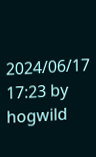2024/06/17 17:23 by hogwild